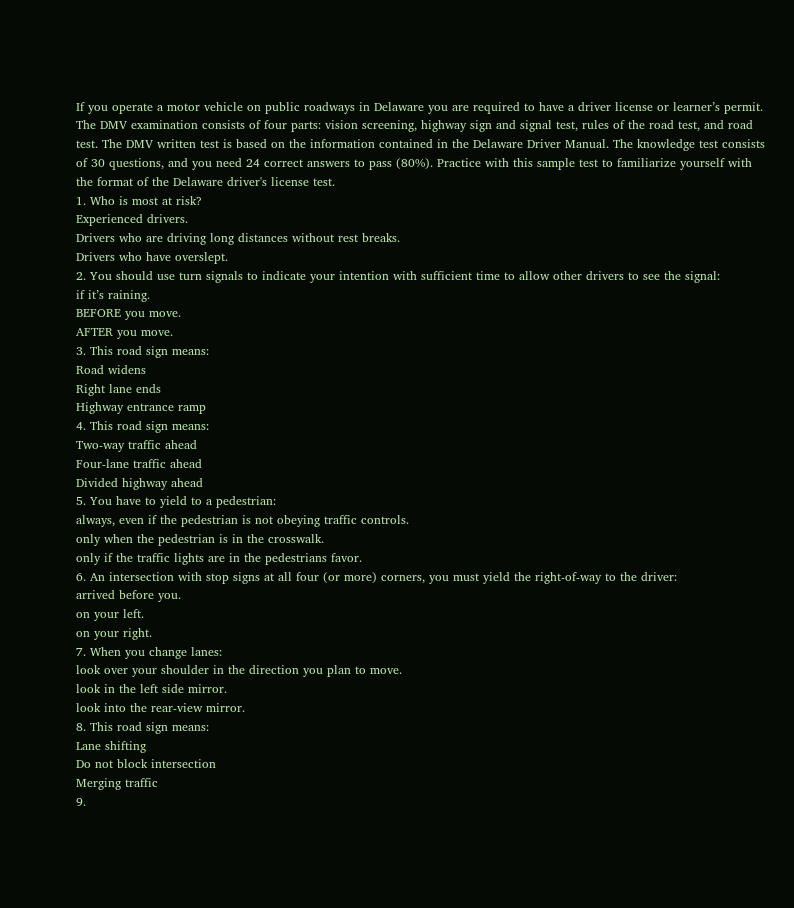If you operate a motor vehicle on public roadways in Delaware you are required to have a driver license or learner’s permit. The DMV examination consists of four parts: vision screening, highway sign and signal test, rules of the road test, and road test. The DMV written test is based on the information contained in the Delaware Driver Manual. The knowledge test consists of 30 questions, and you need 24 correct answers to pass (80%). Practice with this sample test to familiarize yourself with the format of the Delaware driver's license test.
1. Who is most at risk?
Experienced drivers.
Drivers who are driving long distances without rest breaks.
Drivers who have overslept.
2. You should use turn signals to indicate your intention with sufficient time to allow other drivers to see the signal:
if it’s raining.
BEFORE you move.
AFTER you move.
3. This road sign means:
Road widens
Right lane ends
Highway entrance ramp
4. This road sign means:
Two-way traffic ahead
Four-lane traffic ahead
Divided highway ahead
5. You have to yield to a pedestrian:
always, even if the pedestrian is not obeying traffic controls.
only when the pedestrian is in the crosswalk.
only if the traffic lights are in the pedestrians favor.
6. An intersection with stop signs at all four (or more) corners, you must yield the right-of-way to the driver:
arrived before you.
on your left.
on your right.
7. When you change lanes:
look over your shoulder in the direction you plan to move.
look in the left side mirror.
look into the rear-view mirror.
8. This road sign means:
Lane shifting
Do not block intersection
Merging traffic
9.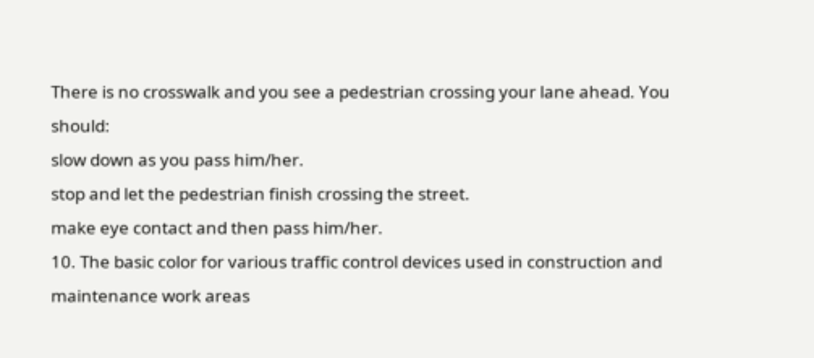There is no crosswalk and you see a pedestrian crossing your lane ahead. You should:
slow down as you pass him/her.
stop and let the pedestrian finish crossing the street.
make eye contact and then pass him/her.
10. The basic color for various traffic control devices used in construction and maintenance work areas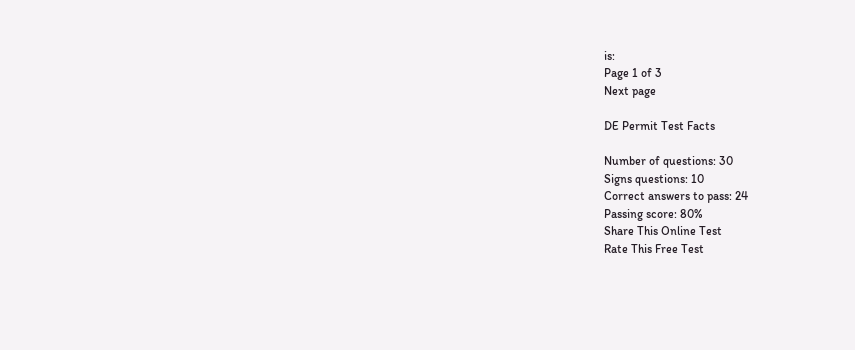is:
Page 1 of 3
Next page

DE Permit Test Facts

Number of questions: 30
Signs questions: 10
Correct answers to pass: 24
Passing score: 80%
Share This Online Test
Rate This Free Test